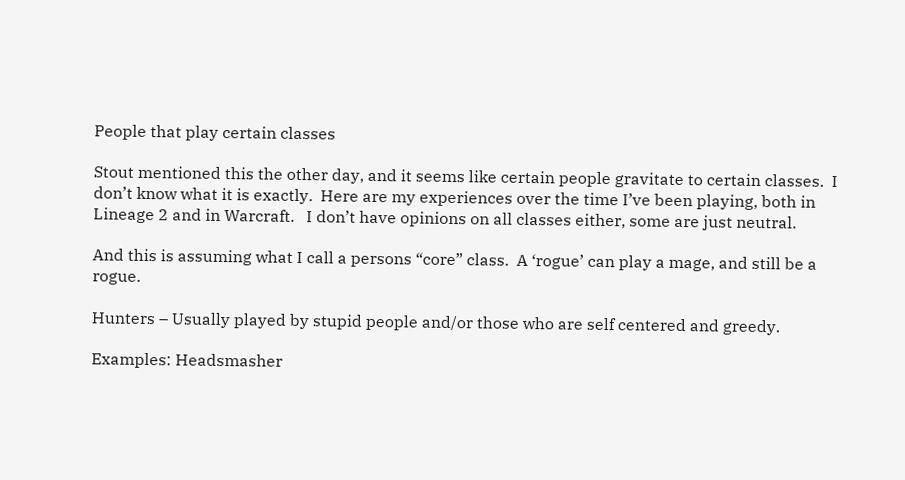People that play certain classes

Stout mentioned this the other day, and it seems like certain people gravitate to certain classes.  I don’t know what it is exactly.  Here are my experiences over the time I’ve been playing, both in Lineage 2 and in Warcraft.   I don’t have opinions on all classes either, some are just neutral.

And this is assuming what I call a persons “core” class.  A ‘rogue’ can play a mage, and still be a rogue.

Hunters – Usually played by stupid people and/or those who are self centered and greedy.

Examples: Headsmasher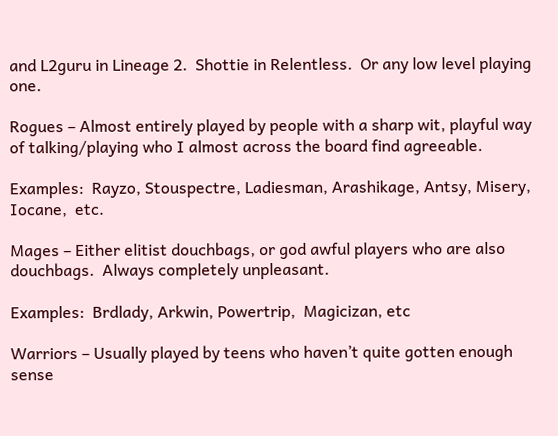and L2guru in Lineage 2.  Shottie in Relentless.  Or any low level playing one.

Rogues – Almost entirely played by people with a sharp wit, playful way of talking/playing who I almost across the board find agreeable.

Examples:  Rayzo, Stouspectre, Ladiesman, Arashikage, Antsy, Misery, Iocane,  etc.

Mages – Either elitist douchbags, or god awful players who are also douchbags.  Always completely unpleasant.

Examples:  Brdlady, Arkwin, Powertrip,  Magicizan, etc

Warriors – Usually played by teens who haven’t quite gotten enough sense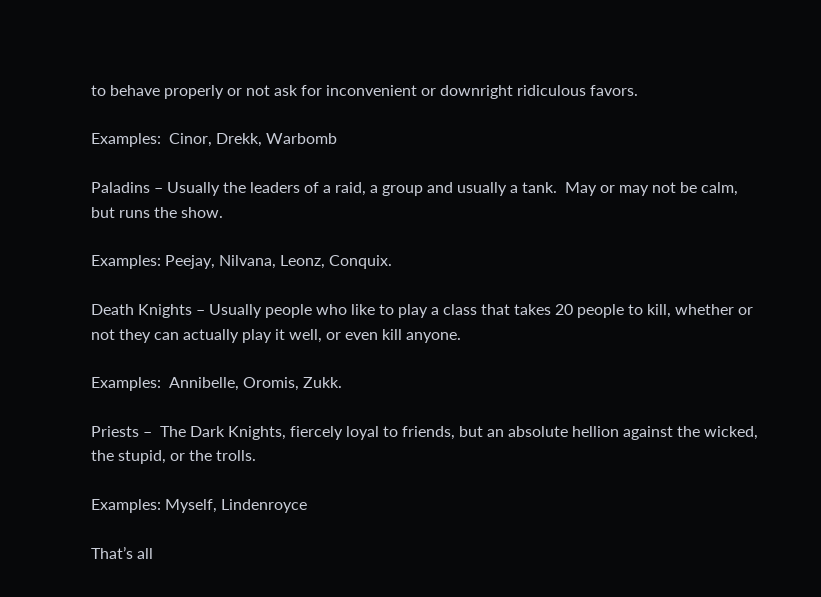to behave properly or not ask for inconvenient or downright ridiculous favors.

Examples:  Cinor, Drekk, Warbomb

Paladins – Usually the leaders of a raid, a group and usually a tank.  May or may not be calm, but runs the show.

Examples: Peejay, Nilvana, Leonz, Conquix.

Death Knights – Usually people who like to play a class that takes 20 people to kill, whether or not they can actually play it well, or even kill anyone.

Examples:  Annibelle, Oromis, Zukk.

Priests –  The Dark Knights, fiercely loyal to friends, but an absolute hellion against the wicked, the stupid, or the trolls.

Examples: Myself, Lindenroyce

That’s all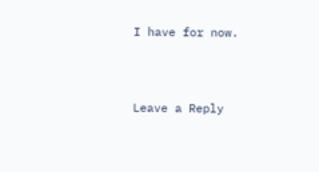I have for now.



Leave a Reply